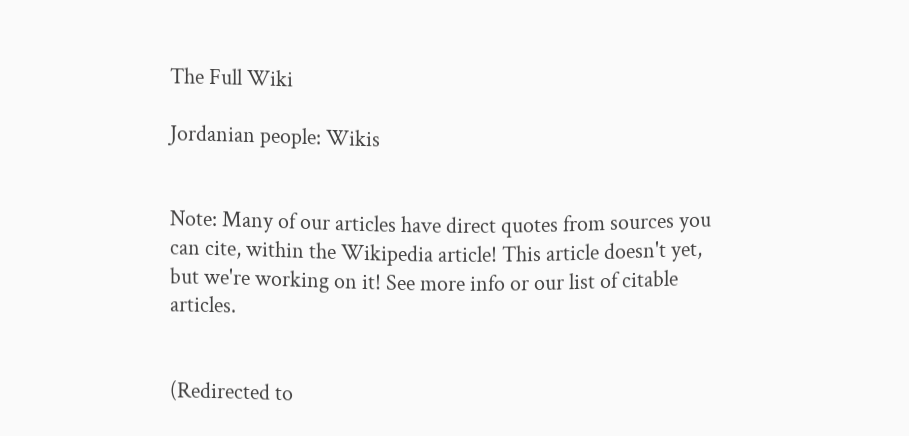The Full Wiki

Jordanian people: Wikis


Note: Many of our articles have direct quotes from sources you can cite, within the Wikipedia article! This article doesn't yet, but we're working on it! See more info or our list of citable articles.


(Redirected to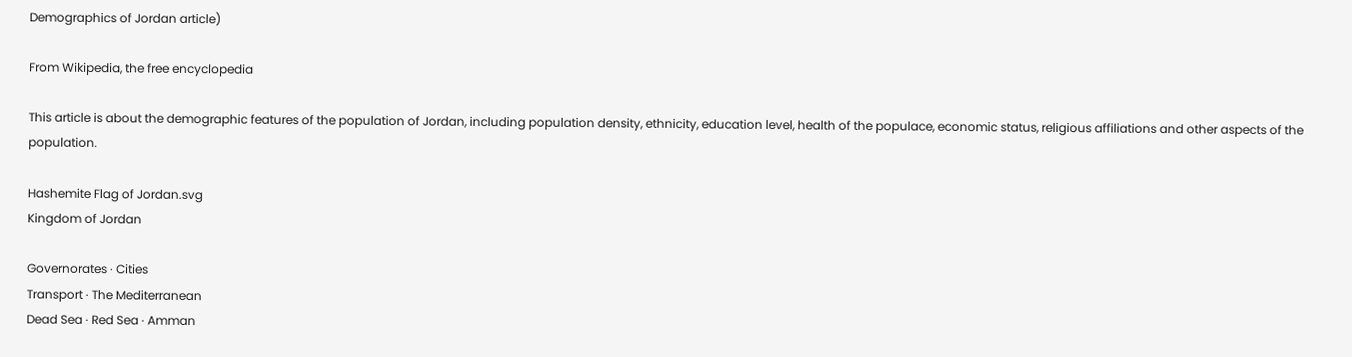Demographics of Jordan article)

From Wikipedia, the free encyclopedia

This article is about the demographic features of the population of Jordan, including population density, ethnicity, education level, health of the populace, economic status, religious affiliations and other aspects of the population.

Hashemite Flag of Jordan.svg
Kingdom of Jordan

Governorates · Cities
Transport · The Mediterranean
Dead Sea · Red Sea · Amman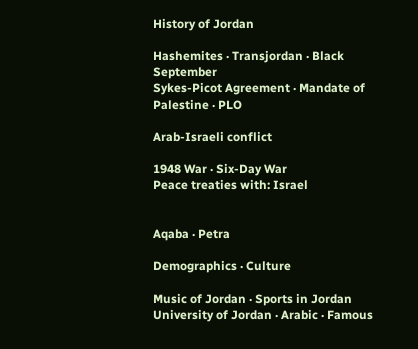History of Jordan

Hashemites · Transjordan · Black September
Sykes-Picot Agreement · Mandate of Palestine · PLO

Arab-Israeli conflict

1948 War · Six-Day War
Peace treaties with: Israel


Aqaba · Petra

Demographics · Culture

Music of Jordan · Sports in Jordan
University of Jordan · Arabic · Famous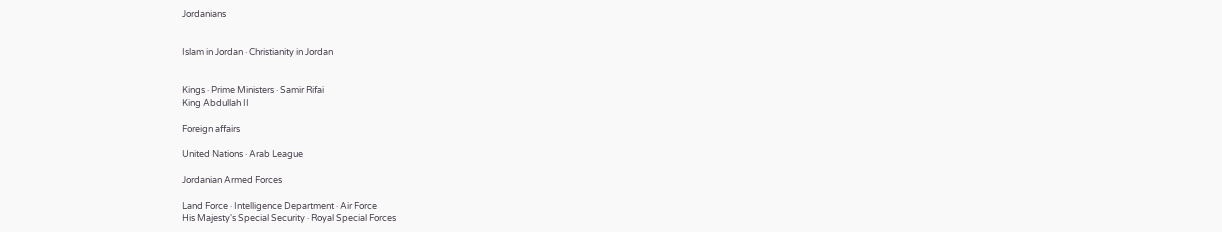Jordanians


Islam in Jordan · Christianity in Jordan


Kings · Prime Ministers · Samir Rifai
King Abdullah II

Foreign affairs

United Nations · Arab League

Jordanian Armed Forces

Land Force · Intelligence Department · Air Force
His Majesty's Special Security · Royal Special Forces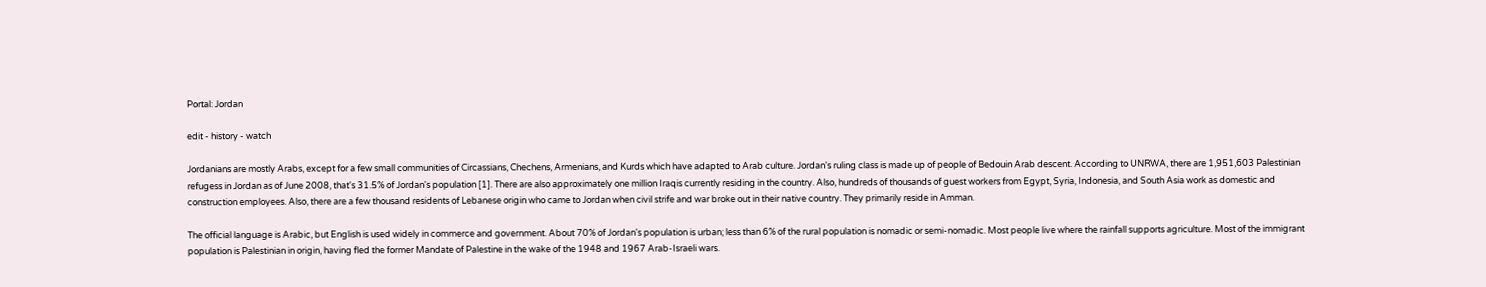Portal: Jordan

edit - history - watch

Jordanians are mostly Arabs, except for a few small communities of Circassians, Chechens, Armenians, and Kurds which have adapted to Arab culture. Jordan's ruling class is made up of people of Bedouin Arab descent. According to UNRWA, there are 1,951,603 Palestinian refugess in Jordan as of June 2008, that's 31.5% of Jordan's population [1]. There are also approximately one million Iraqis currently residing in the country. Also, hundreds of thousands of guest workers from Egypt, Syria, Indonesia, and South Asia work as domestic and construction employees. Also, there are a few thousand residents of Lebanese origin who came to Jordan when civil strife and war broke out in their native country. They primarily reside in Amman.

The official language is Arabic, but English is used widely in commerce and government. About 70% of Jordan's population is urban; less than 6% of the rural population is nomadic or semi-nomadic. Most people live where the rainfall supports agriculture. Most of the immigrant population is Palestinian in origin, having fled the former Mandate of Palestine in the wake of the 1948 and 1967 Arab-Israeli wars.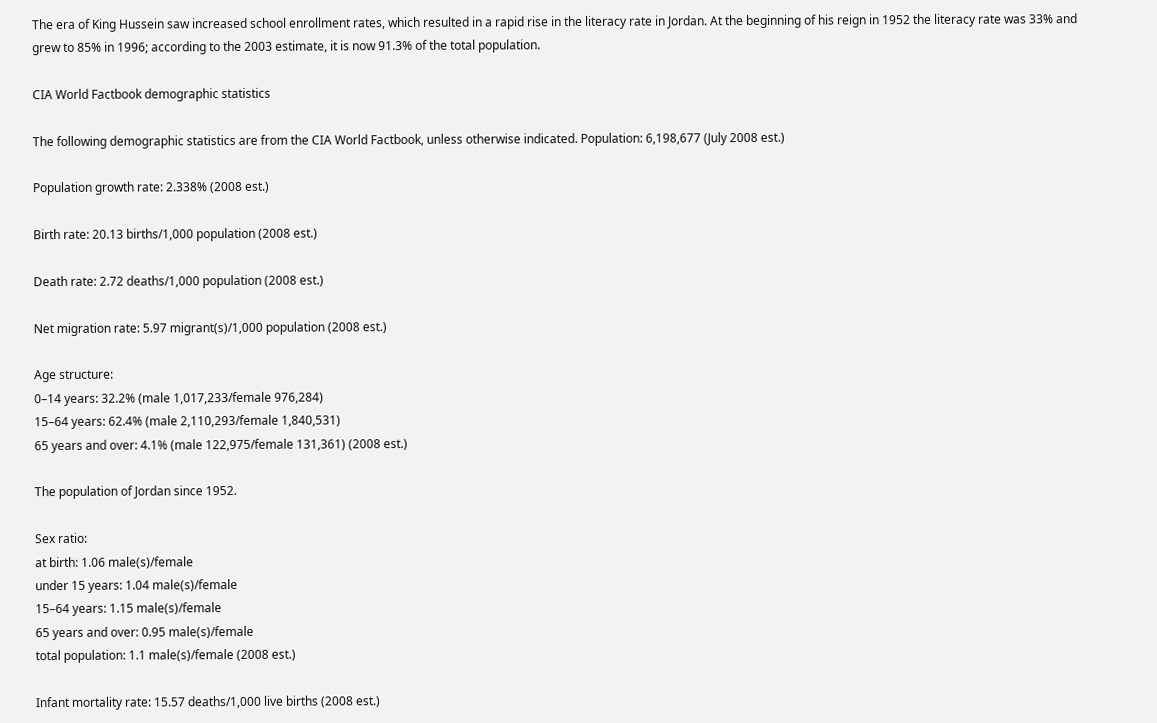The era of King Hussein saw increased school enrollment rates, which resulted in a rapid rise in the literacy rate in Jordan. At the beginning of his reign in 1952 the literacy rate was 33% and grew to 85% in 1996; according to the 2003 estimate, it is now 91.3% of the total population.

CIA World Factbook demographic statistics

The following demographic statistics are from the CIA World Factbook, unless otherwise indicated. Population: 6,198,677 (July 2008 est.)

Population growth rate: 2.338% (2008 est.)

Birth rate: 20.13 births/1,000 population (2008 est.)

Death rate: 2.72 deaths/1,000 population (2008 est.)

Net migration rate: 5.97 migrant(s)/1,000 population (2008 est.)

Age structure:
0–14 years: 32.2% (male 1,017,233/female 976,284)
15–64 years: 62.4% (male 2,110,293/female 1,840,531)
65 years and over: 4.1% (male 122,975/female 131,361) (2008 est.)

The population of Jordan since 1952.

Sex ratio:
at birth: 1.06 male(s)/female
under 15 years: 1.04 male(s)/female
15–64 years: 1.15 male(s)/female
65 years and over: 0.95 male(s)/female
total population: 1.1 male(s)/female (2008 est.)

Infant mortality rate: 15.57 deaths/1,000 live births (2008 est.)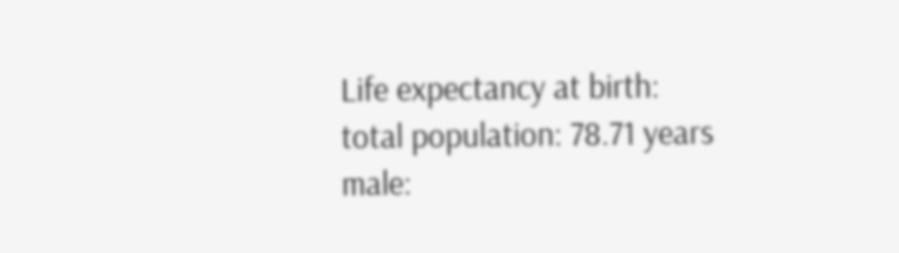Life expectancy at birth:
total population: 78.71 years
male: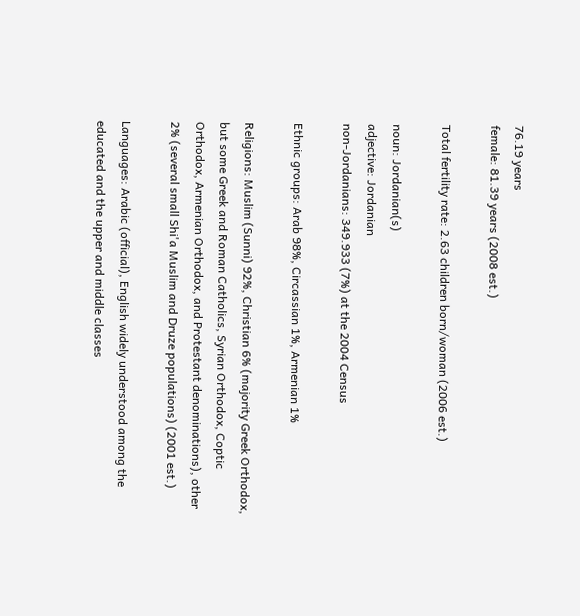76.19 years
female: 81.39 years (2008 est.)

Total fertility rate: 2.63 children born/woman (2006 est.)

noun: Jordanian(s)
adjective: Jordanian
non-Jordanians: 349.933 (7%) at the 2004 Census

Ethnic groups: Arab 98%, Circassian 1%, Armenian 1%

Religions: Muslim (Sunni) 92%, Christian 6% (majority Greek Orthodox, but some Greek and Roman Catholics, Syrian Orthodox, Coptic Orthodox, Armenian Orthodox, and Protestant denominations), other 2% (several small Shi'a Muslim and Druze populations) (2001 est.)

Languages: Arabic (official), English widely understood among the educated and the upper and middle classes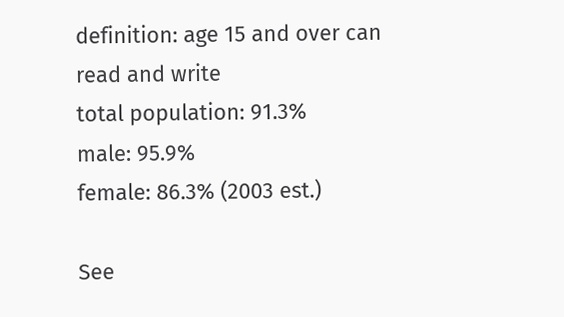definition: age 15 and over can read and write
total population: 91.3%
male: 95.9%
female: 86.3% (2003 est.)

See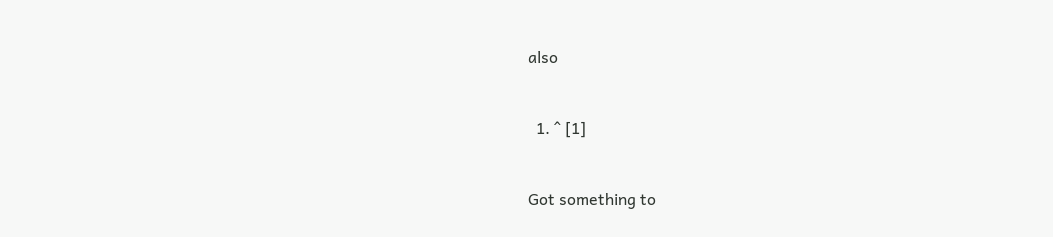also


  1. ^ [1]


Got something to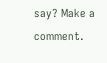say? Make a comment.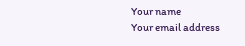Your name
Your email address